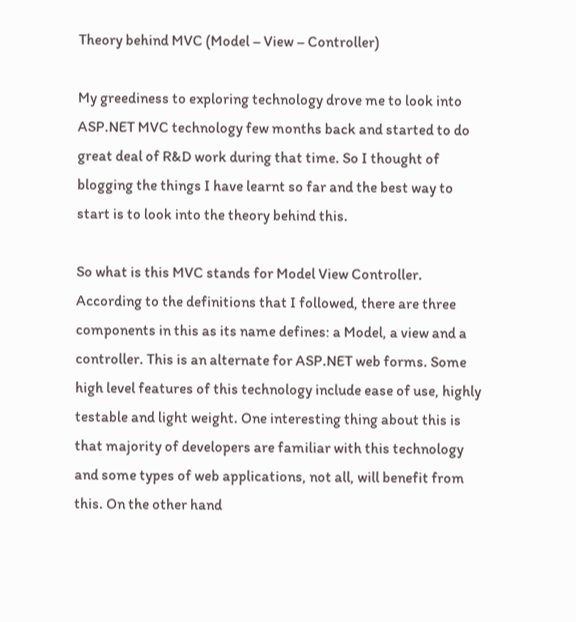Theory behind MVC (Model – View – Controller)

My greediness to exploring technology drove me to look into ASP.NET MVC technology few months back and started to do great deal of R&D work during that time. So I thought of blogging the things I have learnt so far and the best way to start is to look into the theory behind this.

So what is this MVC stands for Model View Controller. According to the definitions that I followed, there are three components in this as its name defines: a Model, a view and a controller. This is an alternate for ASP.NET web forms. Some high level features of this technology include ease of use, highly testable and light weight. One interesting thing about this is that majority of developers are familiar with this technology and some types of web applications, not all, will benefit from this. On the other hand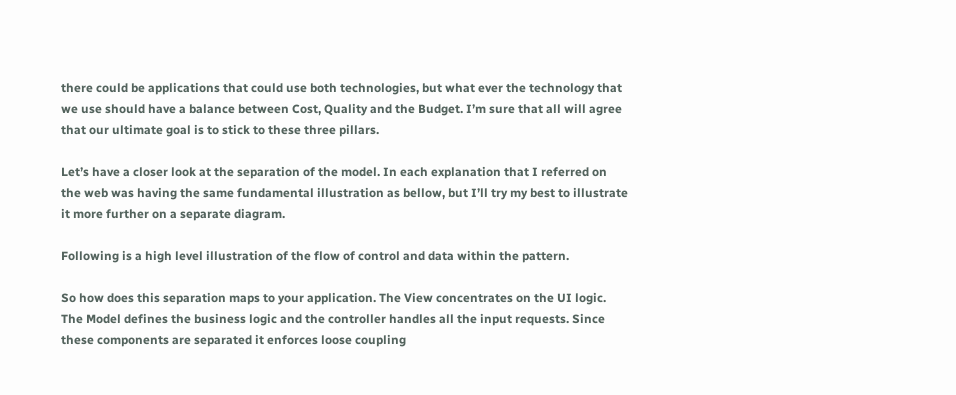there could be applications that could use both technologies, but what ever the technology that we use should have a balance between Cost, Quality and the Budget. I’m sure that all will agree that our ultimate goal is to stick to these three pillars.

Let’s have a closer look at the separation of the model. In each explanation that I referred on the web was having the same fundamental illustration as bellow, but I’ll try my best to illustrate it more further on a separate diagram.

Following is a high level illustration of the flow of control and data within the pattern.

So how does this separation maps to your application. The View concentrates on the UI logic. The Model defines the business logic and the controller handles all the input requests. Since these components are separated it enforces loose coupling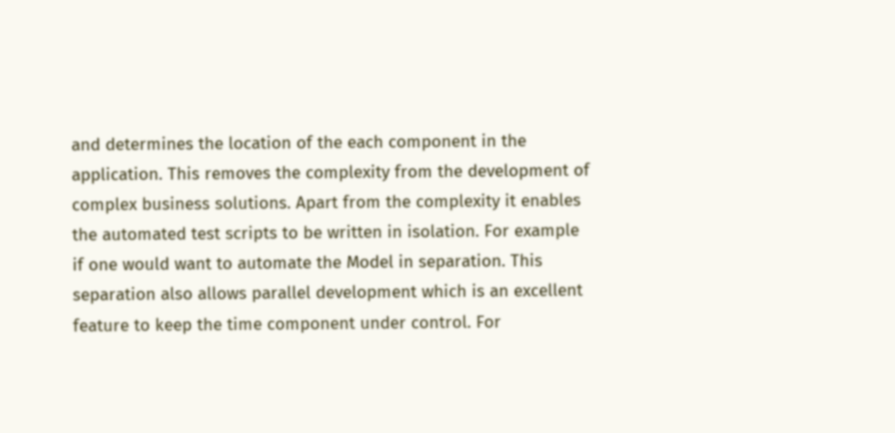and determines the location of the each component in the application. This removes the complexity from the development of complex business solutions. Apart from the complexity it enables the automated test scripts to be written in isolation. For example if one would want to automate the Model in separation. This separation also allows parallel development which is an excellent feature to keep the time component under control. For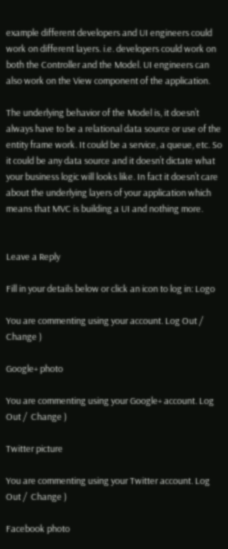example different developers and UI engineers could work on different layers. i.e. developers could work on both the Controller and the Model. UI engineers can also work on the View component of the application.

The underlying behavior of the Model is, it doesn’t always have to be a relational data source or use of the entity frame work. It could be a service, a queue, etc. So it could be any data source and it doesn’t dictate what your business logic will looks like. In fact it doesn’t care about the underlying layers of your application which means that MVC is building a UI and nothing more.


Leave a Reply

Fill in your details below or click an icon to log in: Logo

You are commenting using your account. Log Out /  Change )

Google+ photo

You are commenting using your Google+ account. Log Out /  Change )

Twitter picture

You are commenting using your Twitter account. Log Out /  Change )

Facebook photo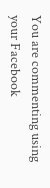You are commenting using your Facebook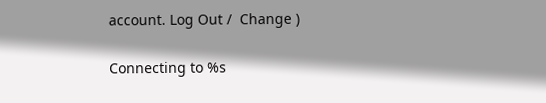account. Log Out /  Change )

Connecting to %s